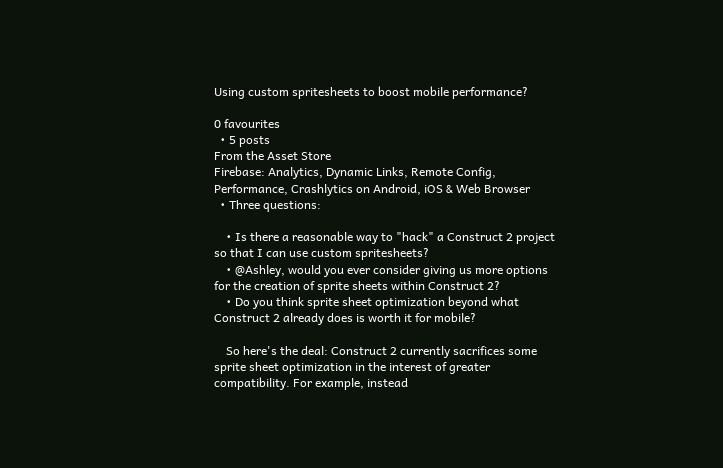Using custom spritesheets to boost mobile performance?

0 favourites
  • 5 posts
From the Asset Store
Firebase: Analytics, Dynamic Links, Remote Config, Performance, Crashlytics on Android, iOS & Web Browser
  • Three questions:

    • Is there a reasonable way to "hack" a Construct 2 project so that I can use custom spritesheets?
    • @Ashley, would you ever consider giving us more options for the creation of sprite sheets within Construct 2?
    • Do you think sprite sheet optimization beyond what Construct 2 already does is worth it for mobile?

    So here's the deal: Construct 2 currently sacrifices some sprite sheet optimization in the interest of greater compatibility. For example, instead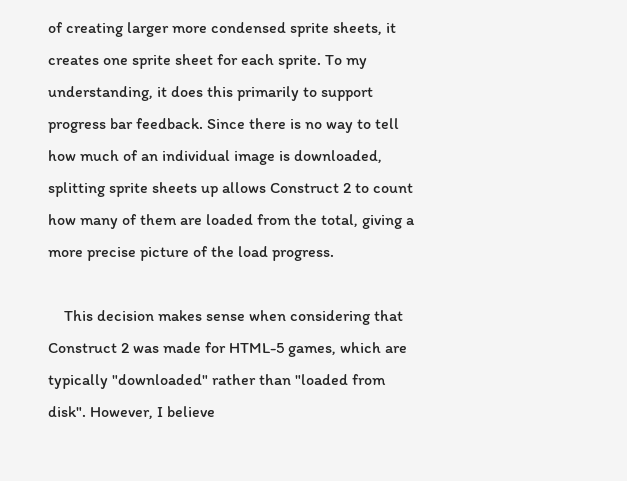of creating larger more condensed sprite sheets, it creates one sprite sheet for each sprite. To my understanding, it does this primarily to support progress bar feedback. Since there is no way to tell how much of an individual image is downloaded, splitting sprite sheets up allows Construct 2 to count how many of them are loaded from the total, giving a more precise picture of the load progress.

    This decision makes sense when considering that Construct 2 was made for HTML-5 games, which are typically "downloaded" rather than "loaded from disk". However, I believe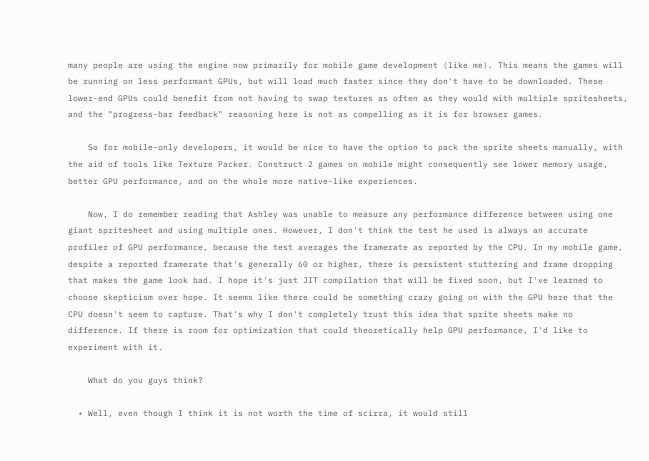many people are using the engine now primarily for mobile game development (like me). This means the games will be running on less performant GPUs, but will load much faster since they don't have to be downloaded. These lower-end GPUs could benefit from not having to swap textures as often as they would with multiple spritesheets, and the "progress-bar feedback" reasoning here is not as compelling as it is for browser games.

    So for mobile-only developers, it would be nice to have the option to pack the sprite sheets manually, with the aid of tools like Texture Packer. Construct 2 games on mobile might consequently see lower memory usage, better GPU performance, and on the whole more native-like experiences.

    Now, I do remember reading that Ashley was unable to measure any performance difference between using one giant spritesheet and using multiple ones. However, I don't think the test he used is always an accurate profiler of GPU performance, because the test averages the framerate as reported by the CPU. In my mobile game, despite a reported framerate that's generally 60 or higher, there is persistent stuttering and frame dropping that makes the game look bad. I hope it's just JIT compilation that will be fixed soon, but I've learned to choose skepticism over hope. It seems like there could be something crazy going on with the GPU here that the CPU doesn't seem to capture. That's why I don't completely trust this idea that sprite sheets make no difference. If there is room for optimization that could theoretically help GPU performance, I'd like to experiment with it.

    What do you guys think?

  • Well, even though I think it is not worth the time of scirra, it would still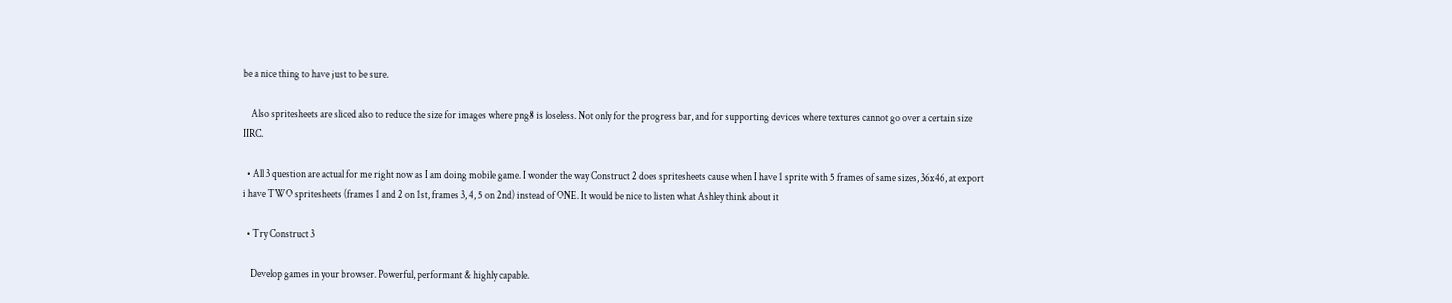be a nice thing to have just to be sure.

    Also spritesheets are sliced also to reduce the size for images where png8 is loseless. Not only for the progress bar, and for supporting devices where textures cannot go over a certain size IIRC.

  • All 3 question are actual for me right now as I am doing mobile game. I wonder the way Construct 2 does spritesheets cause when I have 1 sprite with 5 frames of same sizes, 36x46, at export i have TWO spritesheets (frames 1 and 2 on 1st, frames 3, 4, 5 on 2nd) instead of ONE. It would be nice to listen what Ashley think about it

  • Try Construct 3

    Develop games in your browser. Powerful, performant & highly capable.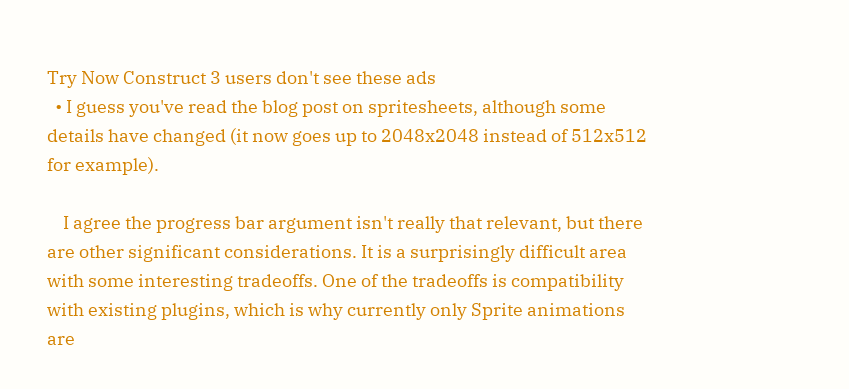Try Now Construct 3 users don't see these ads
  • I guess you've read the blog post on spritesheets, although some details have changed (it now goes up to 2048x2048 instead of 512x512 for example).

    I agree the progress bar argument isn't really that relevant, but there are other significant considerations. It is a surprisingly difficult area with some interesting tradeoffs. One of the tradeoffs is compatibility with existing plugins, which is why currently only Sprite animations are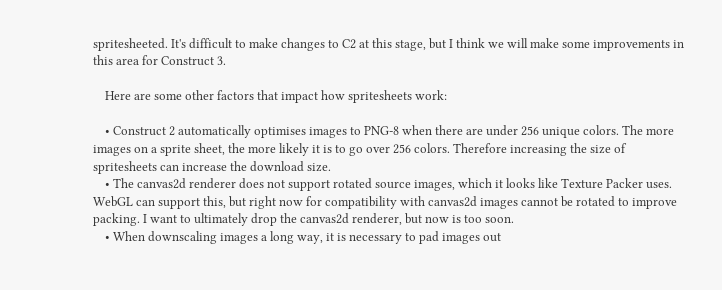spritesheeted. It's difficult to make changes to C2 at this stage, but I think we will make some improvements in this area for Construct 3.

    Here are some other factors that impact how spritesheets work:

    • Construct 2 automatically optimises images to PNG-8 when there are under 256 unique colors. The more images on a sprite sheet, the more likely it is to go over 256 colors. Therefore increasing the size of spritesheets can increase the download size.
    • The canvas2d renderer does not support rotated source images, which it looks like Texture Packer uses. WebGL can support this, but right now for compatibility with canvas2d images cannot be rotated to improve packing. I want to ultimately drop the canvas2d renderer, but now is too soon.
    • When downscaling images a long way, it is necessary to pad images out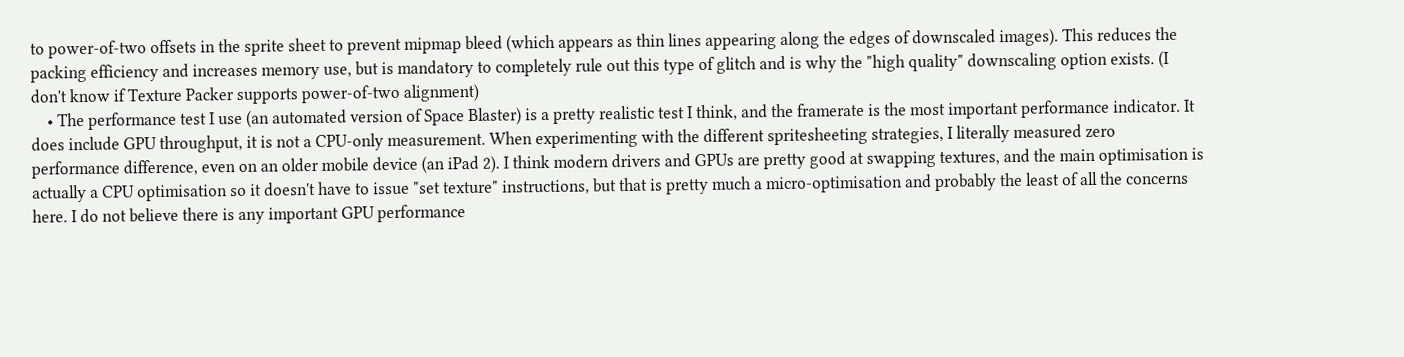to power-of-two offsets in the sprite sheet to prevent mipmap bleed (which appears as thin lines appearing along the edges of downscaled images). This reduces the packing efficiency and increases memory use, but is mandatory to completely rule out this type of glitch and is why the "high quality" downscaling option exists. (I don't know if Texture Packer supports power-of-two alignment)
    • The performance test I use (an automated version of Space Blaster) is a pretty realistic test I think, and the framerate is the most important performance indicator. It does include GPU throughput, it is not a CPU-only measurement. When experimenting with the different spritesheeting strategies, I literally measured zero performance difference, even on an older mobile device (an iPad 2). I think modern drivers and GPUs are pretty good at swapping textures, and the main optimisation is actually a CPU optimisation so it doesn't have to issue "set texture" instructions, but that is pretty much a micro-optimisation and probably the least of all the concerns here. I do not believe there is any important GPU performance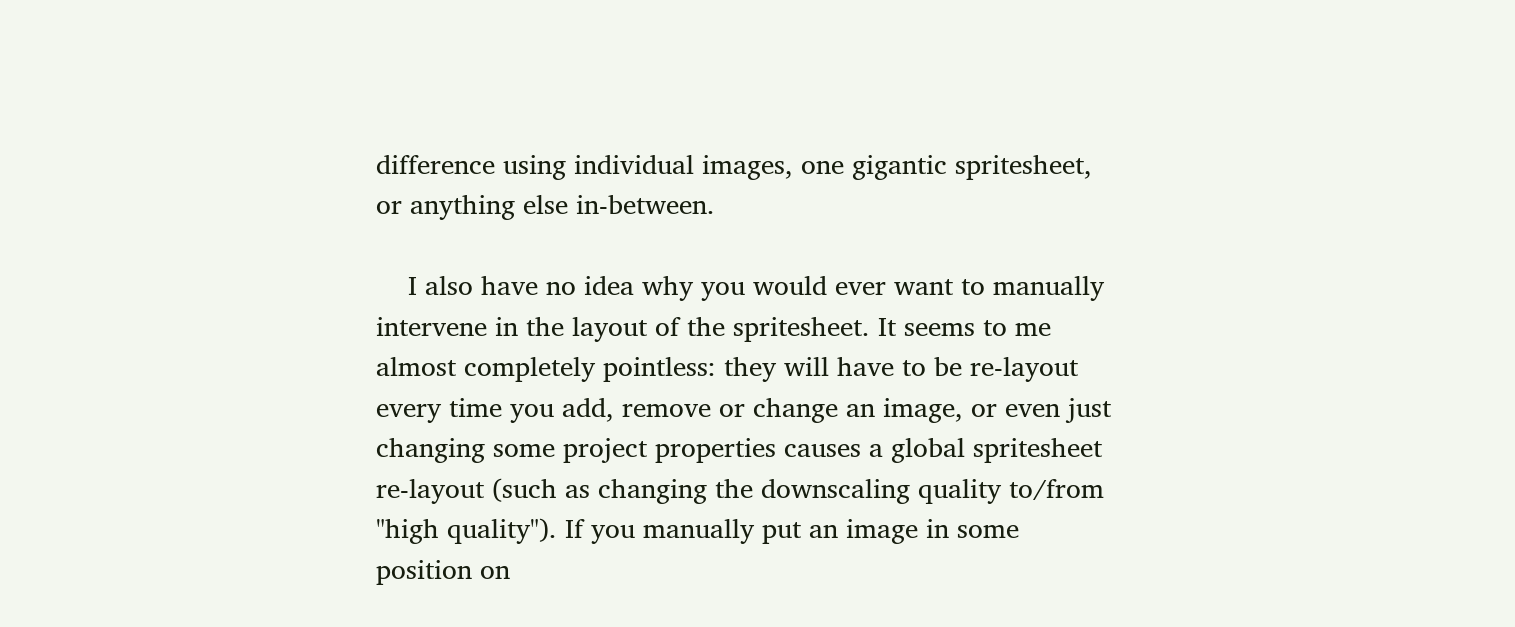difference using individual images, one gigantic spritesheet, or anything else in-between.

    I also have no idea why you would ever want to manually intervene in the layout of the spritesheet. It seems to me almost completely pointless: they will have to be re-layout every time you add, remove or change an image, or even just changing some project properties causes a global spritesheet re-layout (such as changing the downscaling quality to/from "high quality"). If you manually put an image in some position on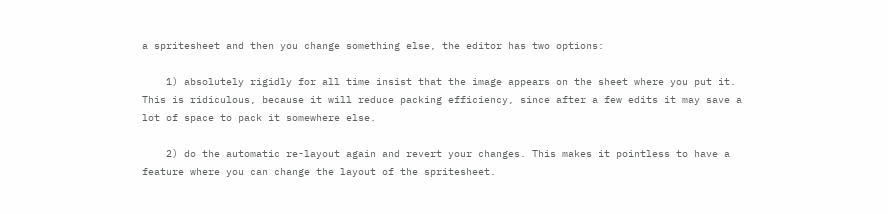a spritesheet and then you change something else, the editor has two options:

    1) absolutely rigidly for all time insist that the image appears on the sheet where you put it. This is ridiculous, because it will reduce packing efficiency, since after a few edits it may save a lot of space to pack it somewhere else.

    2) do the automatic re-layout again and revert your changes. This makes it pointless to have a feature where you can change the layout of the spritesheet.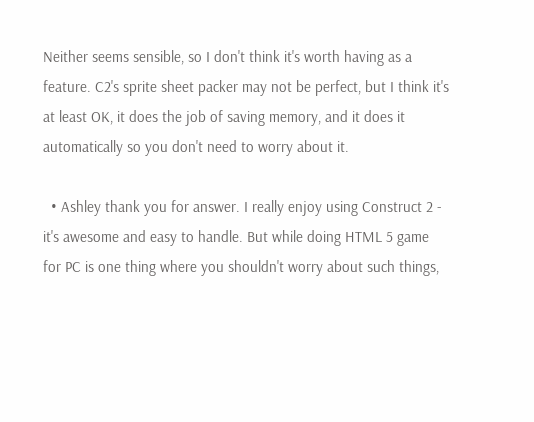Neither seems sensible, so I don't think it's worth having as a feature. C2's sprite sheet packer may not be perfect, but I think it's at least OK, it does the job of saving memory, and it does it automatically so you don't need to worry about it.

  • Ashley thank you for answer. I really enjoy using Construct 2 - it's awesome and easy to handle. But while doing HTML 5 game for PC is one thing where you shouldn't worry about such things,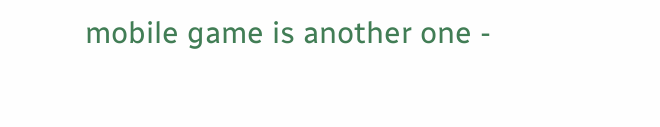mobile game is another one -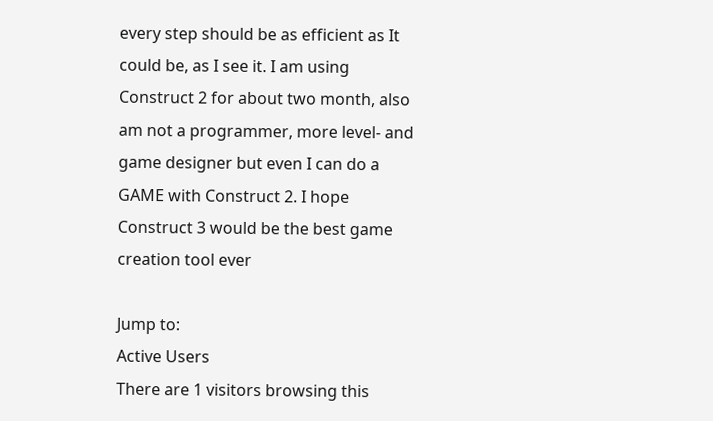every step should be as efficient as It could be, as I see it. I am using Construct 2 for about two month, also am not a programmer, more level- and game designer but even I can do a GAME with Construct 2. I hope Construct 3 would be the best game creation tool ever

Jump to:
Active Users
There are 1 visitors browsing this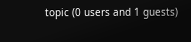topic (0 users and 1 guests)